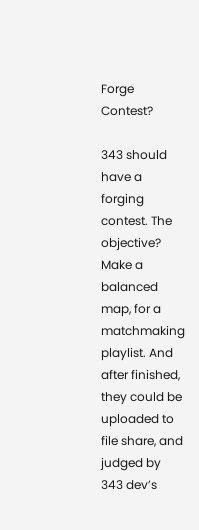Forge Contest?

343 should have a forging contest. The objective? Make a balanced map, for a matchmaking playlist. And after finished, they could be uploaded to file share, and judged by 343 dev’s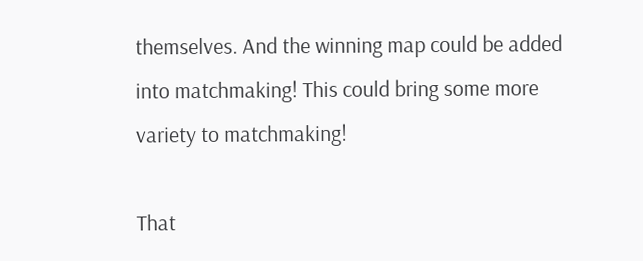themselves. And the winning map could be added into matchmaking! This could bring some more variety to matchmaking!

That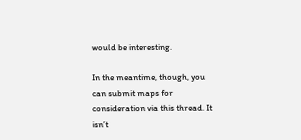would be interesting.

In the meantime, though, you can submit maps for consideration via this thread. It isn’t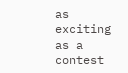as exciting as a contest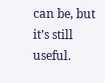can be, but it’s still useful.